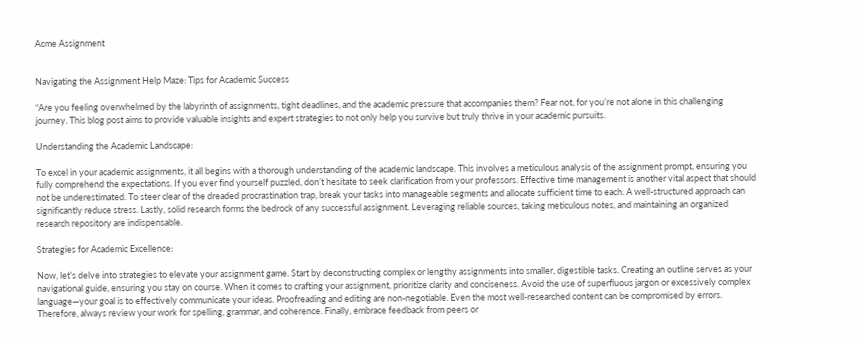Acme Assignment


Navigating the Assignment Help Maze: Tips for Academic Success

“Are you feeling overwhelmed by the labyrinth of assignments, tight deadlines, and the academic pressure that accompanies them? Fear not, for you’re not alone in this challenging journey. This blog post aims to provide valuable insights and expert strategies to not only help you survive but truly thrive in your academic pursuits.

Understanding the Academic Landscape:

To excel in your academic assignments, it all begins with a thorough understanding of the academic landscape. This involves a meticulous analysis of the assignment prompt, ensuring you fully comprehend the expectations. If you ever find yourself puzzled, don’t hesitate to seek clarification from your professors. Effective time management is another vital aspect that should not be underestimated. To steer clear of the dreaded procrastination trap, break your tasks into manageable segments and allocate sufficient time to each. A well-structured approach can significantly reduce stress. Lastly, solid research forms the bedrock of any successful assignment. Leveraging reliable sources, taking meticulous notes, and maintaining an organized research repository are indispensable.

Strategies for Academic Excellence:

Now, let’s delve into strategies to elevate your assignment game. Start by deconstructing complex or lengthy assignments into smaller, digestible tasks. Creating an outline serves as your navigational guide, ensuring you stay on course. When it comes to crafting your assignment, prioritize clarity and conciseness. Avoid the use of superfluous jargon or excessively complex language—your goal is to effectively communicate your ideas. Proofreading and editing are non-negotiable. Even the most well-researched content can be compromised by errors. Therefore, always review your work for spelling, grammar, and coherence. Finally, embrace feedback from peers or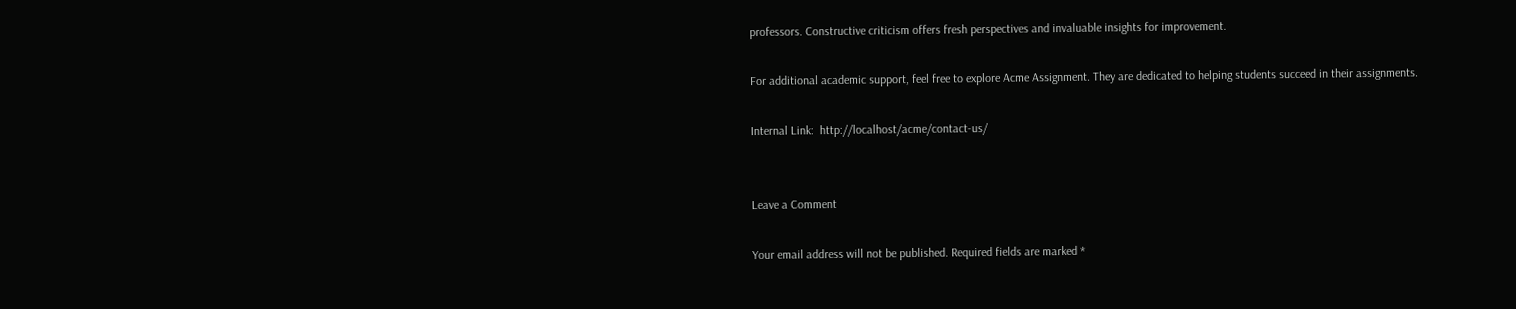professors. Constructive criticism offers fresh perspectives and invaluable insights for improvement.

For additional academic support, feel free to explore Acme Assignment. They are dedicated to helping students succeed in their assignments.

Internal Link:  http://localhost/acme/contact-us/


Leave a Comment

Your email address will not be published. Required fields are marked *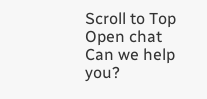Scroll to Top
Open chat
Can we help you?